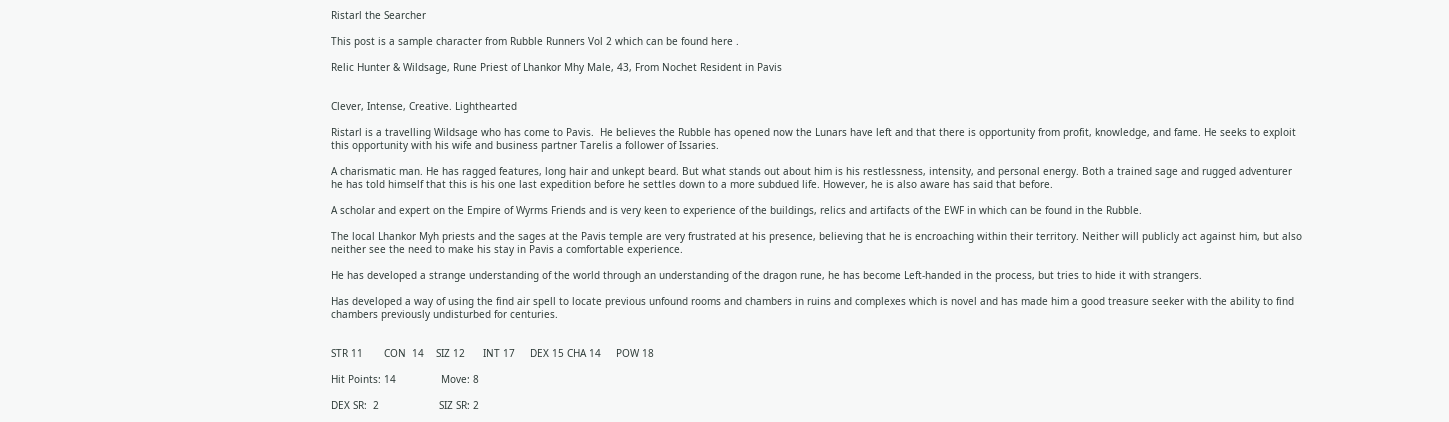Ristarl the Searcher

This post is a sample character from Rubble Runners Vol 2 which can be found here .

Relic Hunter & Wildsage, Rune Priest of Lhankor Mhy Male, 43, From Nochet Resident in Pavis


Clever, Intense, Creative. Lighthearted

Ristarl is a travelling Wildsage who has come to Pavis.  He believes the Rubble has opened now the Lunars have left and that there is opportunity from profit, knowledge, and fame. He seeks to exploit this opportunity with his wife and business partner Tarelis a follower of Issaries.

A charismatic man. He has ragged features, long hair and unkept beard. But what stands out about him is his restlessness, intensity, and personal energy. Both a trained sage and rugged adventurer he has told himself that this is his one last expedition before he settles down to a more subdued life. However, he is also aware has said that before.

A scholar and expert on the Empire of Wyrms Friends and is very keen to experience of the buildings, relics and artifacts of the EWF in which can be found in the Rubble.

The local Lhankor Myh priests and the sages at the Pavis temple are very frustrated at his presence, believing that he is encroaching within their territory. Neither will publicly act against him, but also neither see the need to make his stay in Pavis a comfortable experience.

He has developed a strange understanding of the world through an understanding of the dragon rune, he has become Left-handed in the process, but tries to hide it with strangers.

Has developed a way of using the find air spell to locate previous unfound rooms and chambers in ruins and complexes which is novel and has made him a good treasure seeker with the ability to find chambers previously undisturbed for centuries.


STR 11       CON  14    SIZ 12      INT 17     DEX 15 CHA 14     POW 18

Hit Points: 14               Move: 8

DEX SR:  2                    SIZ SR: 2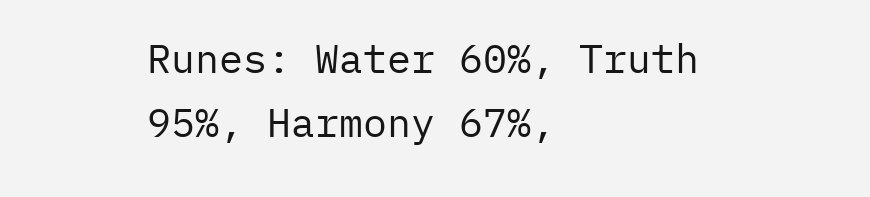Runes: Water 60%, Truth 95%, Harmony 67%,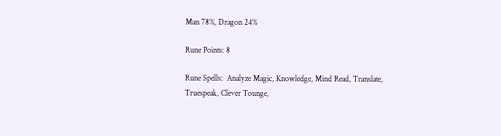Man 78%, Dragon 24%

Rune Points: 8

Rune Spells:  Analyze Magic, Knowledge, Mind Read, Translate, Truespeak, Clever Tounge,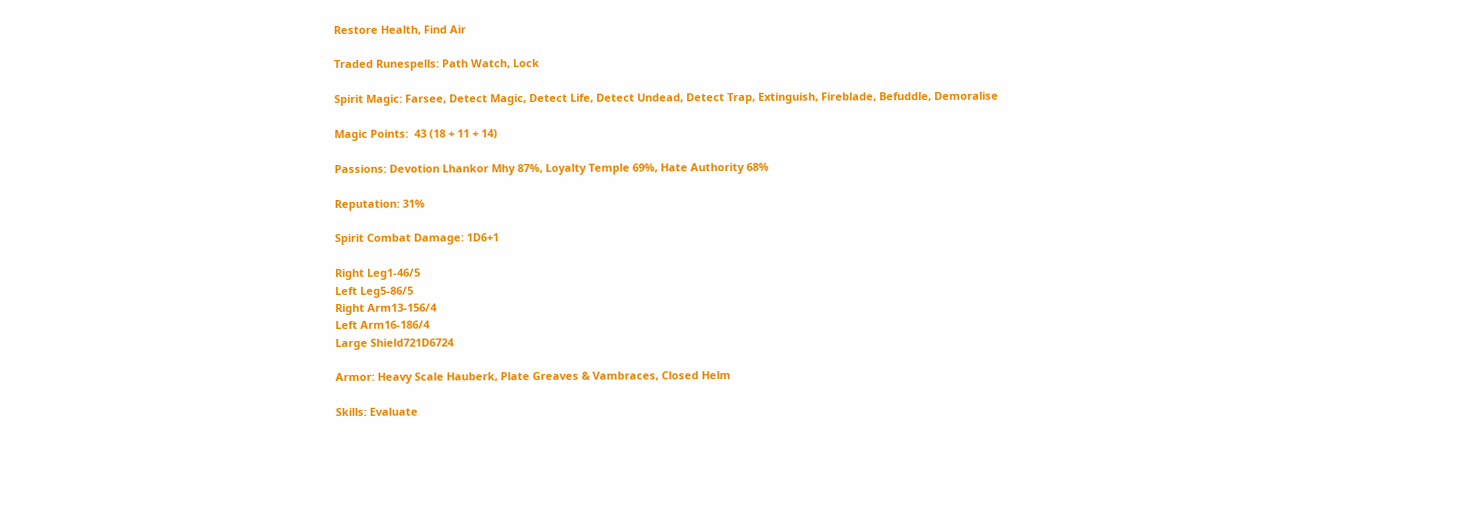Restore Health, Find Air

Traded Runespells: Path Watch, Lock

Spirit Magic: Farsee, Detect Magic, Detect Life, Detect Undead, Detect Trap, Extinguish, Fireblade, Befuddle, Demoralise

Magic Points:  43 (18 + 11 + 14)

Passions: Devotion Lhankor Mhy 87%, Loyalty Temple 69%, Hate Authority 68%

Reputation: 31%

Spirit Combat Damage: 1D6+1

Right Leg1-46/5
Left Leg5-86/5
Right Arm13-156/4
Left Arm16-186/4
Large Shield721D6724

Armor: Heavy Scale Hauberk, Plate Greaves & Vambraces, Closed Helm

Skills: Evaluate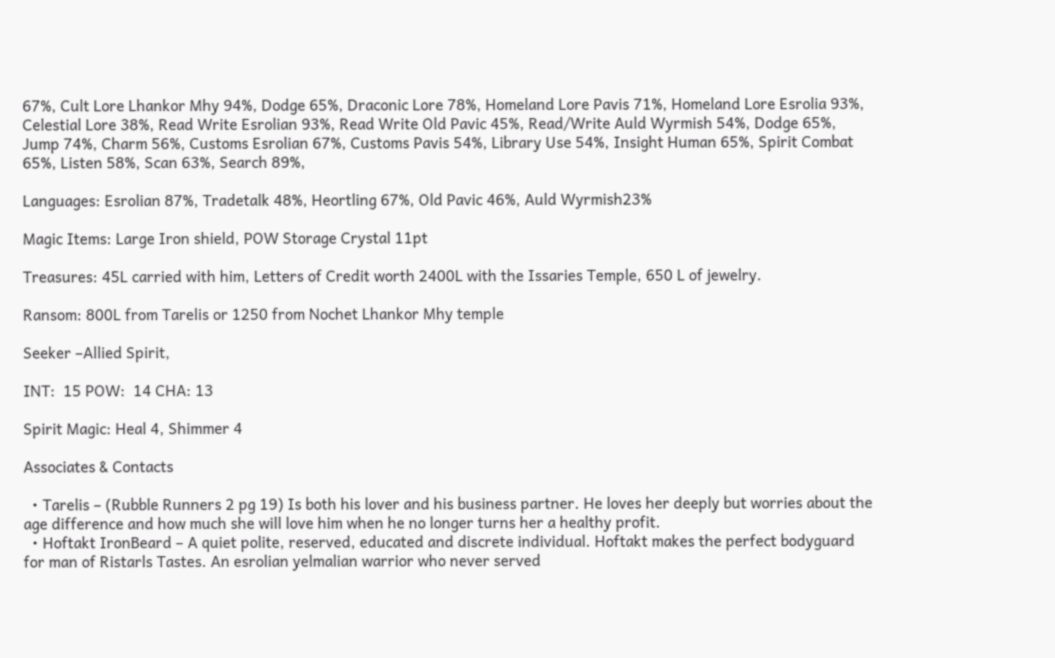67%, Cult Lore Lhankor Mhy 94%, Dodge 65%, Draconic Lore 78%, Homeland Lore Pavis 71%, Homeland Lore Esrolia 93%, Celestial Lore 38%, Read Write Esrolian 93%, Read Write Old Pavic 45%, Read/Write Auld Wyrmish 54%, Dodge 65%, Jump 74%, Charm 56%, Customs Esrolian 67%, Customs Pavis 54%, Library Use 54%, Insight Human 65%, Spirit Combat 65%, Listen 58%, Scan 63%, Search 89%,

Languages: Esrolian 87%, Tradetalk 48%, Heortling 67%, Old Pavic 46%, Auld Wyrmish23%

Magic Items: Large Iron shield, POW Storage Crystal 11pt

Treasures: 45L carried with him, Letters of Credit worth 2400L with the Issaries Temple, 650 L of jewelry.

Ransom: 800L from Tarelis or 1250 from Nochet Lhankor Mhy temple

Seeker –Allied Spirit,

INT:  15 POW:  14 CHA: 13

Spirit Magic: Heal 4, Shimmer 4

Associates & Contacts

  • Tarelis – (Rubble Runners 2 pg 19) Is both his lover and his business partner. He loves her deeply but worries about the age difference and how much she will love him when he no longer turns her a healthy profit.
  • Hoftakt IronBeard – A quiet polite, reserved, educated and discrete individual. Hoftakt makes the perfect bodyguard for man of Ristarls Tastes. An esrolian yelmalian warrior who never served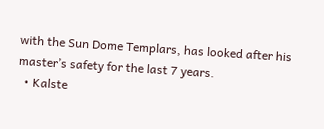with the Sun Dome Templars, has looked after his master’s safety for the last 7 years.
  • Kalste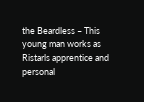the Beardless – This young man works as Ristarls apprentice and personal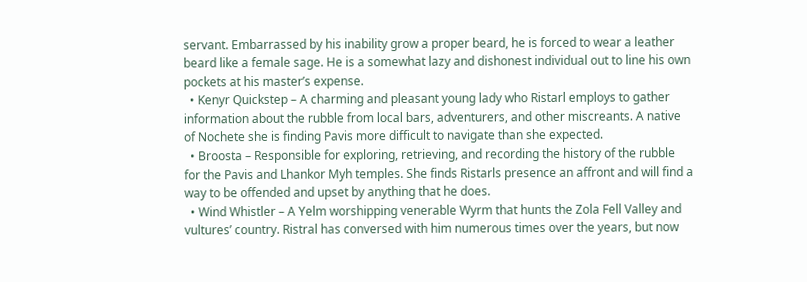servant. Embarrassed by his inability grow a proper beard, he is forced to wear a leather beard like a female sage. He is a somewhat lazy and dishonest individual out to line his own pockets at his master’s expense.
  • Kenyr Quickstep – A charming and pleasant young lady who Ristarl employs to gather information about the rubble from local bars, adventurers, and other miscreants. A native of Nochete she is finding Pavis more difficult to navigate than she expected.
  • Broosta – Responsible for exploring, retrieving, and recording the history of the rubble for the Pavis and Lhankor Myh temples. She finds Ristarls presence an affront and will find a way to be offended and upset by anything that he does.
  • Wind Whistler – A Yelm worshipping venerable Wyrm that hunts the Zola Fell Valley and vultures’ country. Ristral has conversed with him numerous times over the years, but now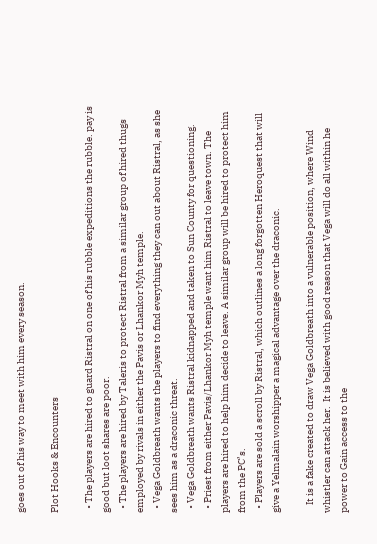goes out of his way to meet with him every season.

Plot Hooks & Encounters

  • The players are hired to guard Ristral on one of his rubble expeditions the rubble. pay is good but loot shares are poor.
  • The players are hired by Taleris to protect Ristral from a similar group of hired thugs employed by rivals in either the Pavis or Lhankor Myh temple.
  • Vega Goldbreath wants the players to find everything they can out about Ristral, as she sees him as a draconic threat.
  • Vega Goldbreath wants Ristral kidnapped and taken to Sun County for questioning.
  • Priest from either Pavis/Lhankor Myh temple want him Ristral to leave town. The players are hired to help him decide to leave. A similar group will be hired to protect him from the PC’s.
  • Players are sold a scroll by Ristral, which outlines a long forgotten Heroquest that will give a Yelmalain worshipper a magical advantage over the draconic.

    It is a fake created to draw Vega Goldbreath into a vulnerable position, where Wind whistler can attack her.  It is believed with good reason that Vega will do all within he power to Gain access to the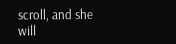scroll, and she will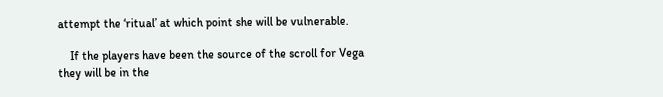attempt the ‘ritual’ at which point she will be vulnerable.

    If the players have been the source of the scroll for Vega they will be in the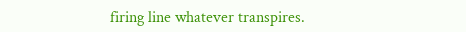firing line whatever transpires.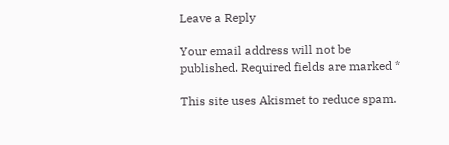Leave a Reply

Your email address will not be published. Required fields are marked *

This site uses Akismet to reduce spam.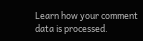Learn how your comment data is processed.